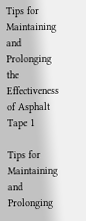Tips for Maintaining and Prolonging the Effectiveness of Asphalt Tape 1

Tips for Maintaining and Prolonging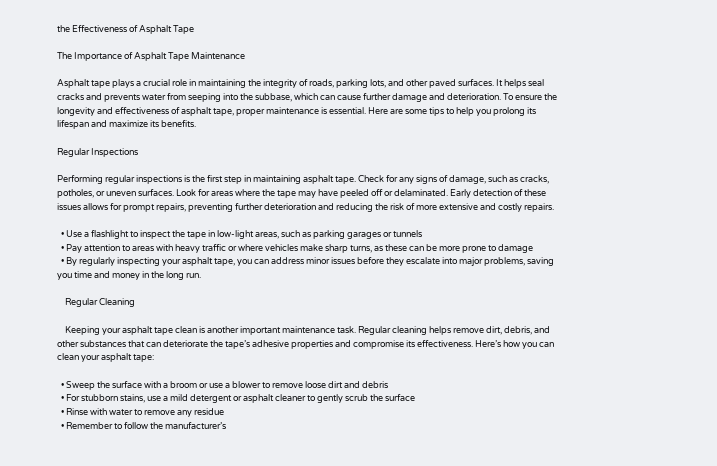the Effectiveness of Asphalt Tape

The Importance of Asphalt Tape Maintenance

Asphalt tape plays a crucial role in maintaining the integrity of roads, parking lots, and other paved surfaces. It helps seal cracks and prevents water from seeping into the subbase, which can cause further damage and deterioration. To ensure the longevity and effectiveness of asphalt tape, proper maintenance is essential. Here are some tips to help you prolong its lifespan and maximize its benefits.

Regular Inspections

Performing regular inspections is the first step in maintaining asphalt tape. Check for any signs of damage, such as cracks, potholes, or uneven surfaces. Look for areas where the tape may have peeled off or delaminated. Early detection of these issues allows for prompt repairs, preventing further deterioration and reducing the risk of more extensive and costly repairs.

  • Use a flashlight to inspect the tape in low-light areas, such as parking garages or tunnels
  • Pay attention to areas with heavy traffic or where vehicles make sharp turns, as these can be more prone to damage
  • By regularly inspecting your asphalt tape, you can address minor issues before they escalate into major problems, saving you time and money in the long run.

    Regular Cleaning

    Keeping your asphalt tape clean is another important maintenance task. Regular cleaning helps remove dirt, debris, and other substances that can deteriorate the tape’s adhesive properties and compromise its effectiveness. Here’s how you can clean your asphalt tape:

  • Sweep the surface with a broom or use a blower to remove loose dirt and debris
  • For stubborn stains, use a mild detergent or asphalt cleaner to gently scrub the surface
  • Rinse with water to remove any residue
  • Remember to follow the manufacturer’s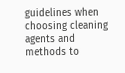guidelines when choosing cleaning agents and methods to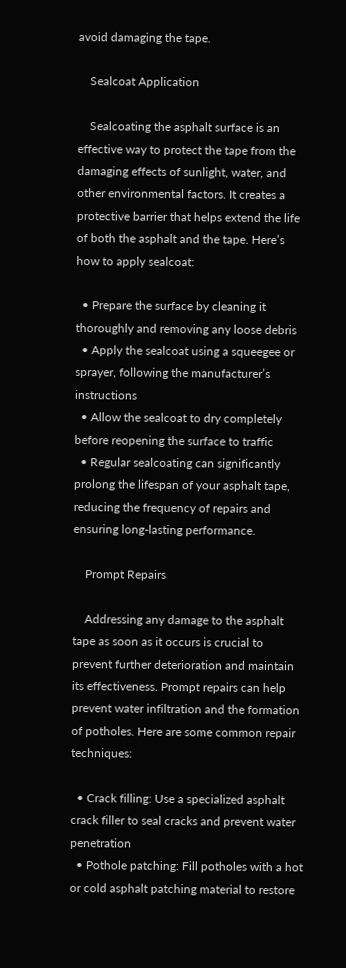avoid damaging the tape.

    Sealcoat Application

    Sealcoating the asphalt surface is an effective way to protect the tape from the damaging effects of sunlight, water, and other environmental factors. It creates a protective barrier that helps extend the life of both the asphalt and the tape. Here’s how to apply sealcoat:

  • Prepare the surface by cleaning it thoroughly and removing any loose debris
  • Apply the sealcoat using a squeegee or sprayer, following the manufacturer’s instructions
  • Allow the sealcoat to dry completely before reopening the surface to traffic
  • Regular sealcoating can significantly prolong the lifespan of your asphalt tape, reducing the frequency of repairs and ensuring long-lasting performance.

    Prompt Repairs

    Addressing any damage to the asphalt tape as soon as it occurs is crucial to prevent further deterioration and maintain its effectiveness. Prompt repairs can help prevent water infiltration and the formation of potholes. Here are some common repair techniques:

  • Crack filling: Use a specialized asphalt crack filler to seal cracks and prevent water penetration
  • Pothole patching: Fill potholes with a hot or cold asphalt patching material to restore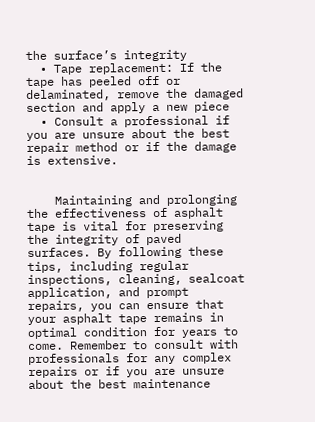the surface’s integrity
  • Tape replacement: If the tape has peeled off or delaminated, remove the damaged section and apply a new piece
  • Consult a professional if you are unsure about the best repair method or if the damage is extensive.


    Maintaining and prolonging the effectiveness of asphalt tape is vital for preserving the integrity of paved surfaces. By following these tips, including regular inspections, cleaning, sealcoat application, and prompt repairs, you can ensure that your asphalt tape remains in optimal condition for years to come. Remember to consult with professionals for any complex repairs or if you are unsure about the best maintenance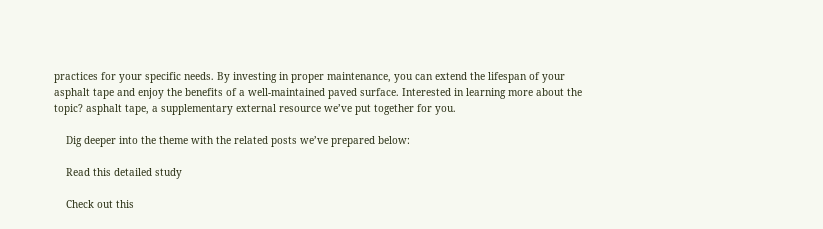practices for your specific needs. By investing in proper maintenance, you can extend the lifespan of your asphalt tape and enjoy the benefits of a well-maintained paved surface. Interested in learning more about the topic? asphalt tape, a supplementary external resource we’ve put together for you.

    Dig deeper into the theme with the related posts we’ve prepared below:

    Read this detailed study

    Check out this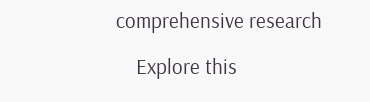comprehensive research

    Explore this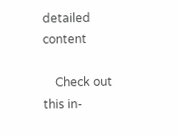detailed content

    Check out this in-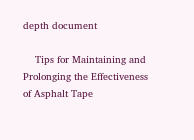depth document

    Tips for Maintaining and Prolonging the Effectiveness of Asphalt Tape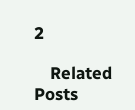2

    Related Posts